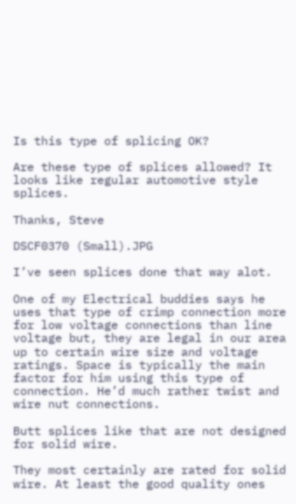Is this type of splicing OK?

Are these type of splices allowed? It looks like regular automotive style splices.

Thanks, Steve

DSCF0370 (Small).JPG

I’ve seen splices done that way alot.

One of my Electrical buddies says he uses that type of crimp connection more for low voltage connections than line voltage but, they are legal in our area up to certain wire size and voltage ratings. Space is typically the main factor for him using this type of connection. He’d much rather twist and wire nut connections.

Butt splices like that are not designed for solid wire.

They most certainly are rated for solid wire. At least the good quality ones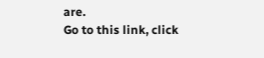are.
Go to this link, click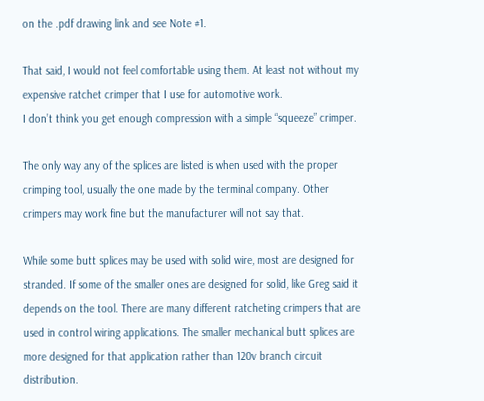on the .pdf drawing link and see Note #1.

That said, I would not feel comfortable using them. At least not without my expensive ratchet crimper that I use for automotive work.
I don’t think you get enough compression with a simple “squeeze” crimper.

The only way any of the splices are listed is when used with the proper crimping tool, usually the one made by the terminal company. Other crimpers may work fine but the manufacturer will not say that.

While some butt splices may be used with solid wire, most are designed for stranded. If some of the smaller ones are designed for solid, like Greg said it depends on the tool. There are many different ratcheting crimpers that are used in control wiring applications. The smaller mechanical butt splices are more designed for that application rather than 120v branch circuit distribution.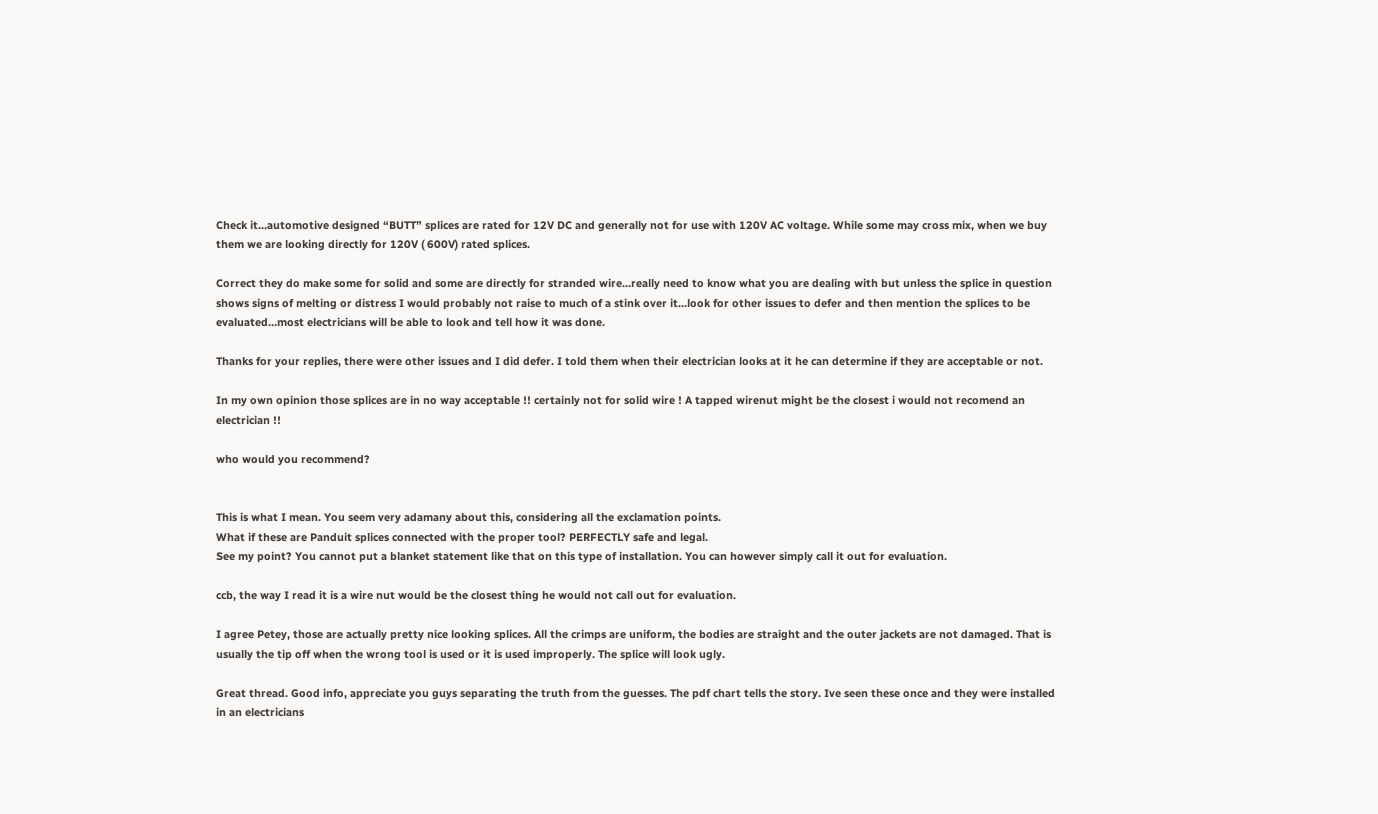Check it…automotive designed “BUTT” splices are rated for 12V DC and generally not for use with 120V AC voltage. While some may cross mix, when we buy them we are looking directly for 120V ( 600V) rated splices.

Correct they do make some for solid and some are directly for stranded wire…really need to know what you are dealing with but unless the splice in question shows signs of melting or distress I would probably not raise to much of a stink over it…look for other issues to defer and then mention the splices to be evaluated…most electricians will be able to look and tell how it was done.

Thanks for your replies, there were other issues and I did defer. I told them when their electrician looks at it he can determine if they are acceptable or not.

In my own opinion those splices are in no way acceptable !! certainly not for solid wire ! A tapped wirenut might be the closest i would not recomend an electrician !!

who would you recommend?


This is what I mean. You seem very adamany about this, considering all the exclamation points.
What if these are Panduit splices connected with the proper tool? PERFECTLY safe and legal.
See my point? You cannot put a blanket statement like that on this type of installation. You can however simply call it out for evaluation.

ccb, the way I read it is a wire nut would be the closest thing he would not call out for evaluation.

I agree Petey, those are actually pretty nice looking splices. All the crimps are uniform, the bodies are straight and the outer jackets are not damaged. That is usually the tip off when the wrong tool is used or it is used improperly. The splice will look ugly.

Great thread. Good info, appreciate you guys separating the truth from the guesses. The pdf chart tells the story. Ive seen these once and they were installed in an electricians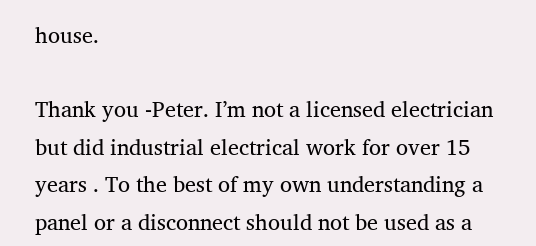house.

Thank you -Peter. I’m not a licensed electrician but did industrial electrical work for over 15 years . To the best of my own understanding a panel or a disconnect should not be used as a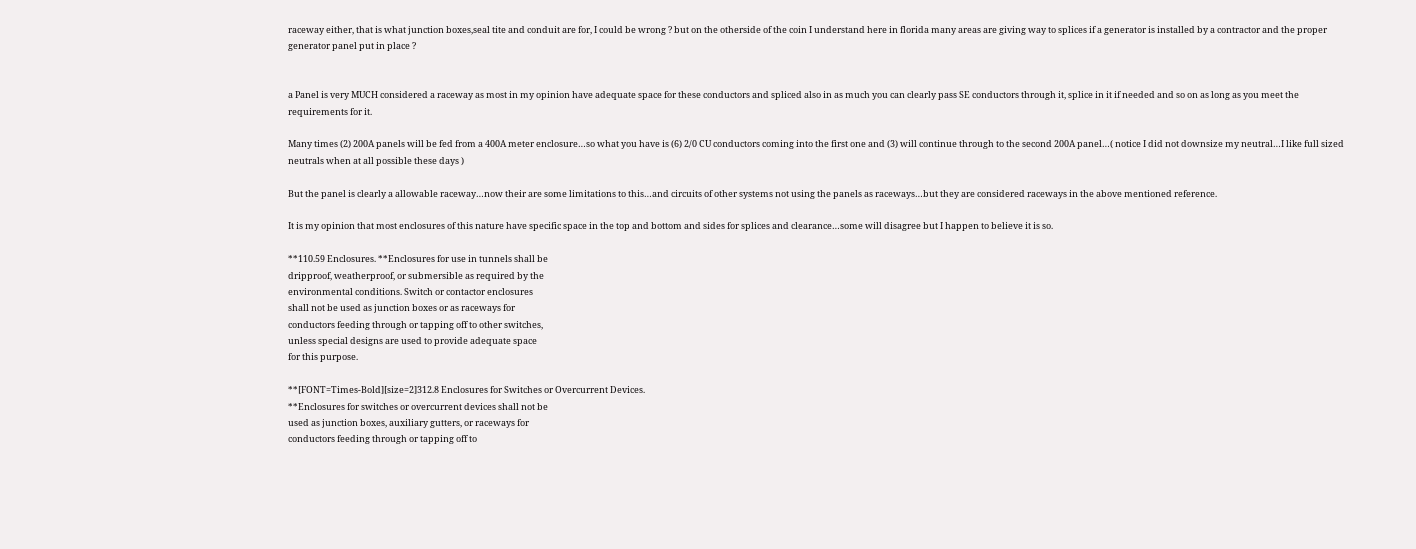raceway either, that is what junction boxes,seal tite and conduit are for, I could be wrong ? but on the otherside of the coin I understand here in florida many areas are giving way to splices if a generator is installed by a contractor and the proper generator panel put in place ?


a Panel is very MUCH considered a raceway as most in my opinion have adequate space for these conductors and spliced also in as much you can clearly pass SE conductors through it, splice in it if needed and so on as long as you meet the requirements for it.

Many times (2) 200A panels will be fed from a 400A meter enclosure…so what you have is (6) 2/0 CU conductors coming into the first one and (3) will continue through to the second 200A panel…( notice I did not downsize my neutral…I like full sized neutrals when at all possible these days )

But the panel is clearly a allowable raceway…now their are some limitations to this…and circuits of other systems not using the panels as raceways…but they are considered raceways in the above mentioned reference.

It is my opinion that most enclosures of this nature have specific space in the top and bottom and sides for splices and clearance…some will disagree but I happen to believe it is so.

**110.59 Enclosures. **Enclosures for use in tunnels shall be
dripproof, weatherproof, or submersible as required by the
environmental conditions. Switch or contactor enclosures
shall not be used as junction boxes or as raceways for
conductors feeding through or tapping off to other switches,
unless special designs are used to provide adequate space
for this purpose.

**[FONT=Times-Bold][size=2]312.8 Enclosures for Switches or Overcurrent Devices.
**Enclosures for switches or overcurrent devices shall not be
used as junction boxes, auxiliary gutters, or raceways for
conductors feeding through or tapping off to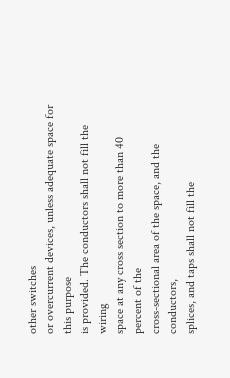other switches
or overcurrent devices, unless adequate space for this purpose
is provided. The conductors shall not fill the wiring
space at any cross section to more than 40 percent of the
cross-sectional area of the space, and the conductors,
splices, and taps shall not fill the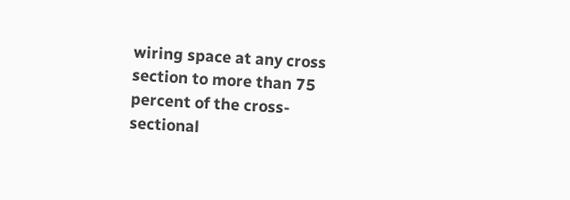wiring space at any cross
section to more than 75 percent of the cross-sectional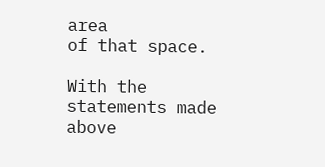area
of that space.

With the statements made above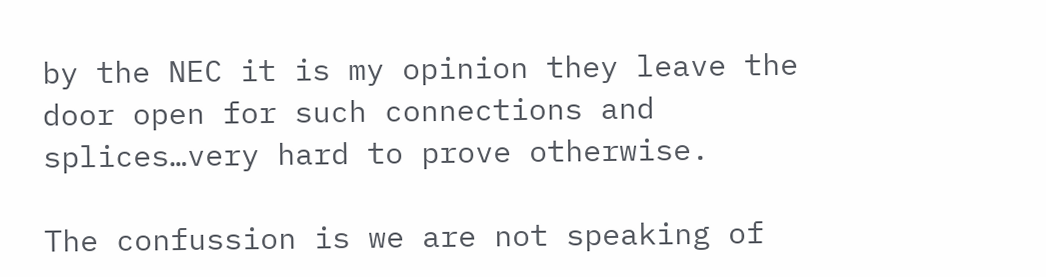by the NEC it is my opinion they leave the door open for such connections and splices…very hard to prove otherwise.

The confussion is we are not speaking of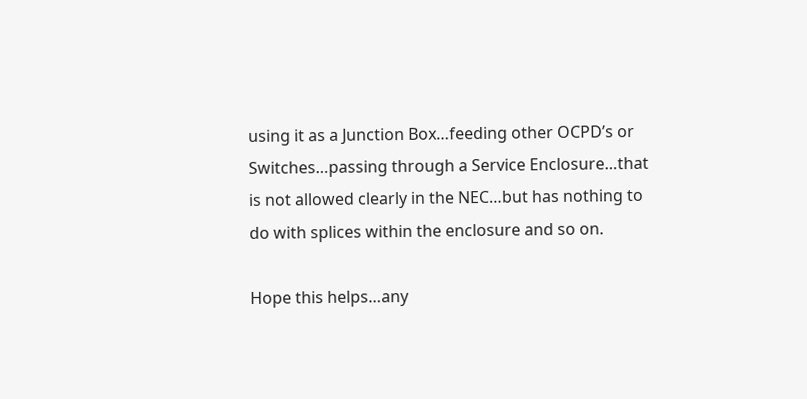using it as a Junction Box…feeding other OCPD’s or Switches…passing through a Service Enclosure…that is not allowed clearly in the NEC…but has nothing to do with splices within the enclosure and so on.

Hope this helps…any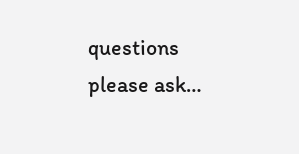questions please ask…